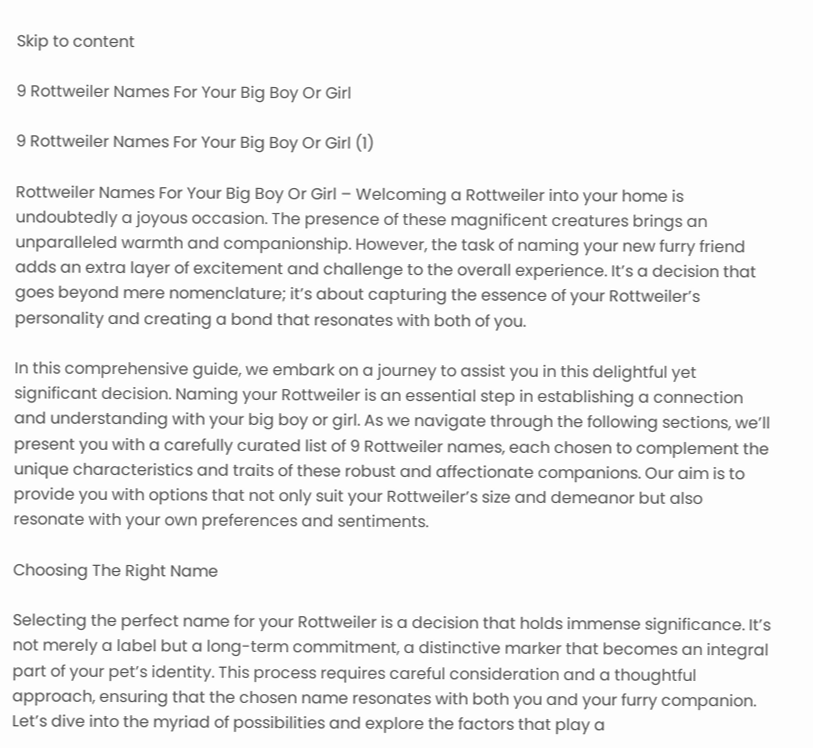Skip to content

9 Rottweiler Names For Your Big Boy Or Girl

9 Rottweiler Names For Your Big Boy Or Girl (1)

Rottweiler Names For Your Big Boy Or Girl – Welcoming a Rottweiler into your home is undoubtedly a joyous occasion. The presence of these magnificent creatures brings an unparalleled warmth and companionship. However, the task of naming your new furry friend adds an extra layer of excitement and challenge to the overall experience. It’s a decision that goes beyond mere nomenclature; it’s about capturing the essence of your Rottweiler’s personality and creating a bond that resonates with both of you.

In this comprehensive guide, we embark on a journey to assist you in this delightful yet significant decision. Naming your Rottweiler is an essential step in establishing a connection and understanding with your big boy or girl. As we navigate through the following sections, we’ll present you with a carefully curated list of 9 Rottweiler names, each chosen to complement the unique characteristics and traits of these robust and affectionate companions. Our aim is to provide you with options that not only suit your Rottweiler’s size and demeanor but also resonate with your own preferences and sentiments.

Choosing The Right Name

Selecting the perfect name for your Rottweiler is a decision that holds immense significance. It’s not merely a label but a long-term commitment, a distinctive marker that becomes an integral part of your pet’s identity. This process requires careful consideration and a thoughtful approach, ensuring that the chosen name resonates with both you and your furry companion. Let’s dive into the myriad of possibilities and explore the factors that play a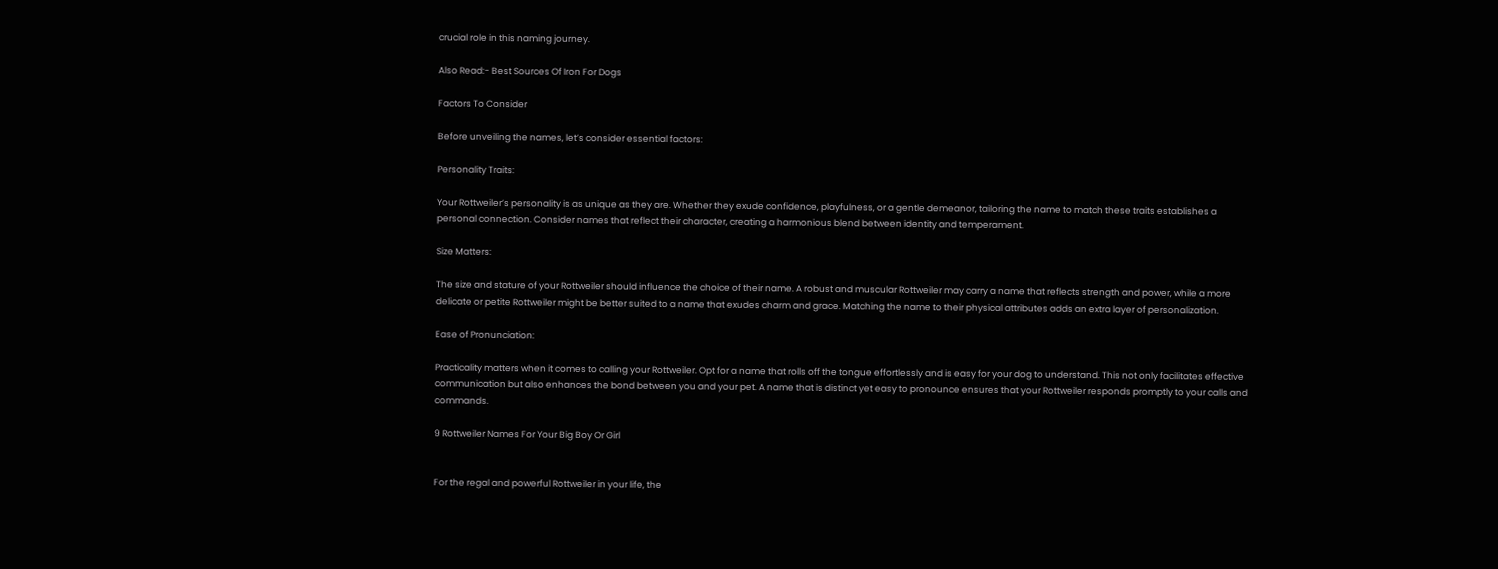crucial role in this naming journey.

Also Read:- Best Sources Of Iron For Dogs

Factors To Consider

Before unveiling the names, let’s consider essential factors:

Personality Traits:

Your Rottweiler’s personality is as unique as they are. Whether they exude confidence, playfulness, or a gentle demeanor, tailoring the name to match these traits establishes a personal connection. Consider names that reflect their character, creating a harmonious blend between identity and temperament.

Size Matters:

The size and stature of your Rottweiler should influence the choice of their name. A robust and muscular Rottweiler may carry a name that reflects strength and power, while a more delicate or petite Rottweiler might be better suited to a name that exudes charm and grace. Matching the name to their physical attributes adds an extra layer of personalization.

Ease of Pronunciation:

Practicality matters when it comes to calling your Rottweiler. Opt for a name that rolls off the tongue effortlessly and is easy for your dog to understand. This not only facilitates effective communication but also enhances the bond between you and your pet. A name that is distinct yet easy to pronounce ensures that your Rottweiler responds promptly to your calls and commands.

9 Rottweiler Names For Your Big Boy Or Girl


For the regal and powerful Rottweiler in your life, the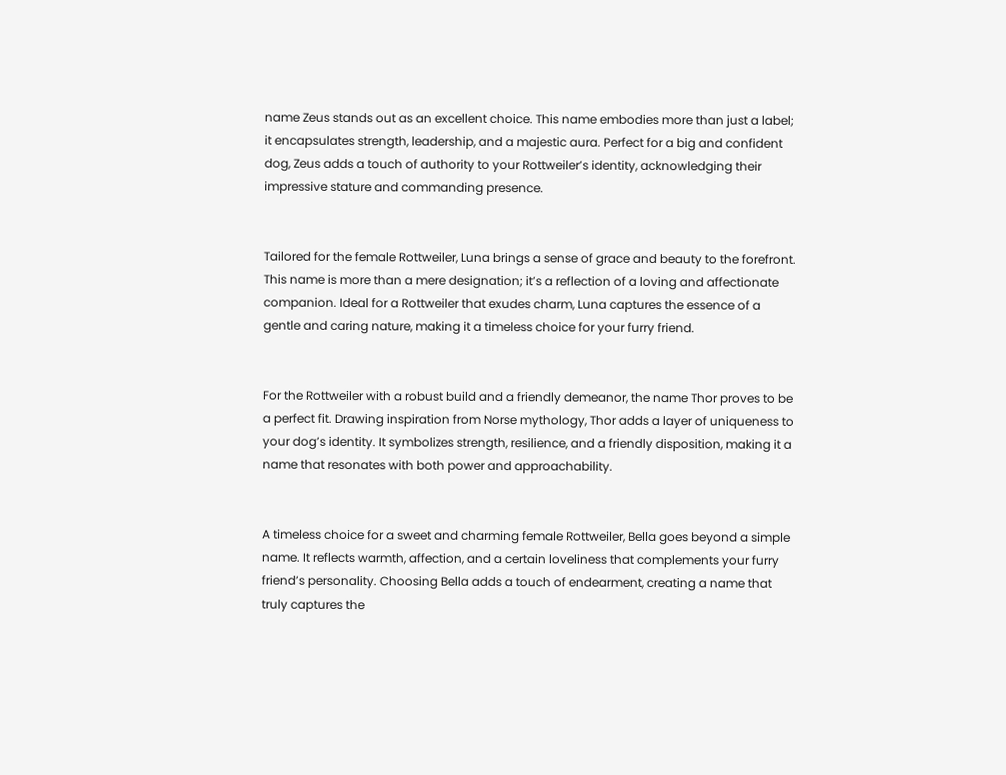name Zeus stands out as an excellent choice. This name embodies more than just a label; it encapsulates strength, leadership, and a majestic aura. Perfect for a big and confident dog, Zeus adds a touch of authority to your Rottweiler’s identity, acknowledging their impressive stature and commanding presence.


Tailored for the female Rottweiler, Luna brings a sense of grace and beauty to the forefront. This name is more than a mere designation; it’s a reflection of a loving and affectionate companion. Ideal for a Rottweiler that exudes charm, Luna captures the essence of a gentle and caring nature, making it a timeless choice for your furry friend.


For the Rottweiler with a robust build and a friendly demeanor, the name Thor proves to be a perfect fit. Drawing inspiration from Norse mythology, Thor adds a layer of uniqueness to your dog’s identity. It symbolizes strength, resilience, and a friendly disposition, making it a name that resonates with both power and approachability.


A timeless choice for a sweet and charming female Rottweiler, Bella goes beyond a simple name. It reflects warmth, affection, and a certain loveliness that complements your furry friend’s personality. Choosing Bella adds a touch of endearment, creating a name that truly captures the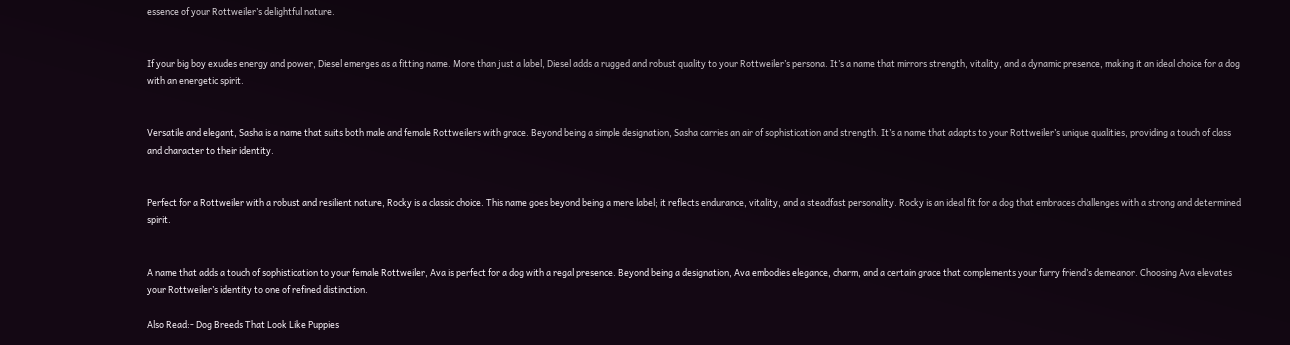essence of your Rottweiler’s delightful nature.


If your big boy exudes energy and power, Diesel emerges as a fitting name. More than just a label, Diesel adds a rugged and robust quality to your Rottweiler’s persona. It’s a name that mirrors strength, vitality, and a dynamic presence, making it an ideal choice for a dog with an energetic spirit.


Versatile and elegant, Sasha is a name that suits both male and female Rottweilers with grace. Beyond being a simple designation, Sasha carries an air of sophistication and strength. It’s a name that adapts to your Rottweiler’s unique qualities, providing a touch of class and character to their identity.


Perfect for a Rottweiler with a robust and resilient nature, Rocky is a classic choice. This name goes beyond being a mere label; it reflects endurance, vitality, and a steadfast personality. Rocky is an ideal fit for a dog that embraces challenges with a strong and determined spirit.


A name that adds a touch of sophistication to your female Rottweiler, Ava is perfect for a dog with a regal presence. Beyond being a designation, Ava embodies elegance, charm, and a certain grace that complements your furry friend’s demeanor. Choosing Ava elevates your Rottweiler’s identity to one of refined distinction.

Also Read:- Dog Breeds That Look Like Puppies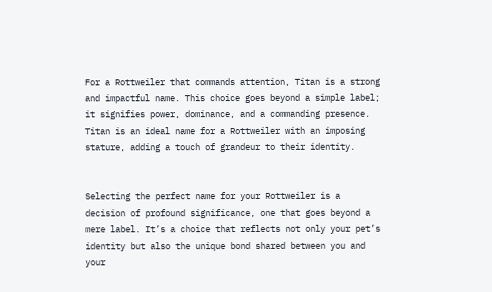For a Rottweiler that commands attention, Titan is a strong and impactful name. This choice goes beyond a simple label; it signifies power, dominance, and a commanding presence. Titan is an ideal name for a Rottweiler with an imposing stature, adding a touch of grandeur to their identity.


Selecting the perfect name for your Rottweiler is a decision of profound significance, one that goes beyond a mere label. It’s a choice that reflects not only your pet’s identity but also the unique bond shared between you and your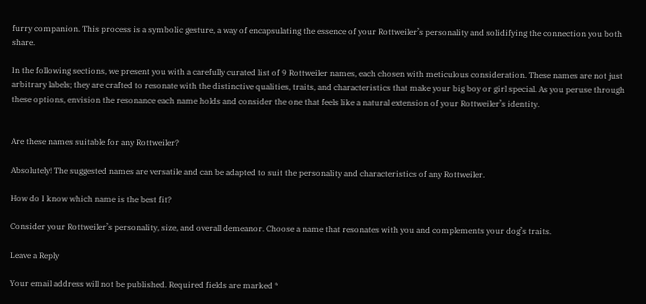furry companion. This process is a symbolic gesture, a way of encapsulating the essence of your Rottweiler’s personality and solidifying the connection you both share.

In the following sections, we present you with a carefully curated list of 9 Rottweiler names, each chosen with meticulous consideration. These names are not just arbitrary labels; they are crafted to resonate with the distinctive qualities, traits, and characteristics that make your big boy or girl special. As you peruse through these options, envision the resonance each name holds and consider the one that feels like a natural extension of your Rottweiler’s identity.


Are these names suitable for any Rottweiler?

Absolutely! The suggested names are versatile and can be adapted to suit the personality and characteristics of any Rottweiler.

How do I know which name is the best fit?

Consider your Rottweiler’s personality, size, and overall demeanor. Choose a name that resonates with you and complements your dog’s traits.

Leave a Reply

Your email address will not be published. Required fields are marked *